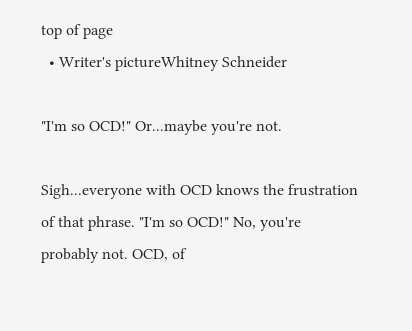top of page
  • Writer's pictureWhitney Schneider

"I'm so OCD!" Or...maybe you're not.

Sigh...everyone with OCD knows the frustration of that phrase. "I'm so OCD!" No, you're probably not. OCD, of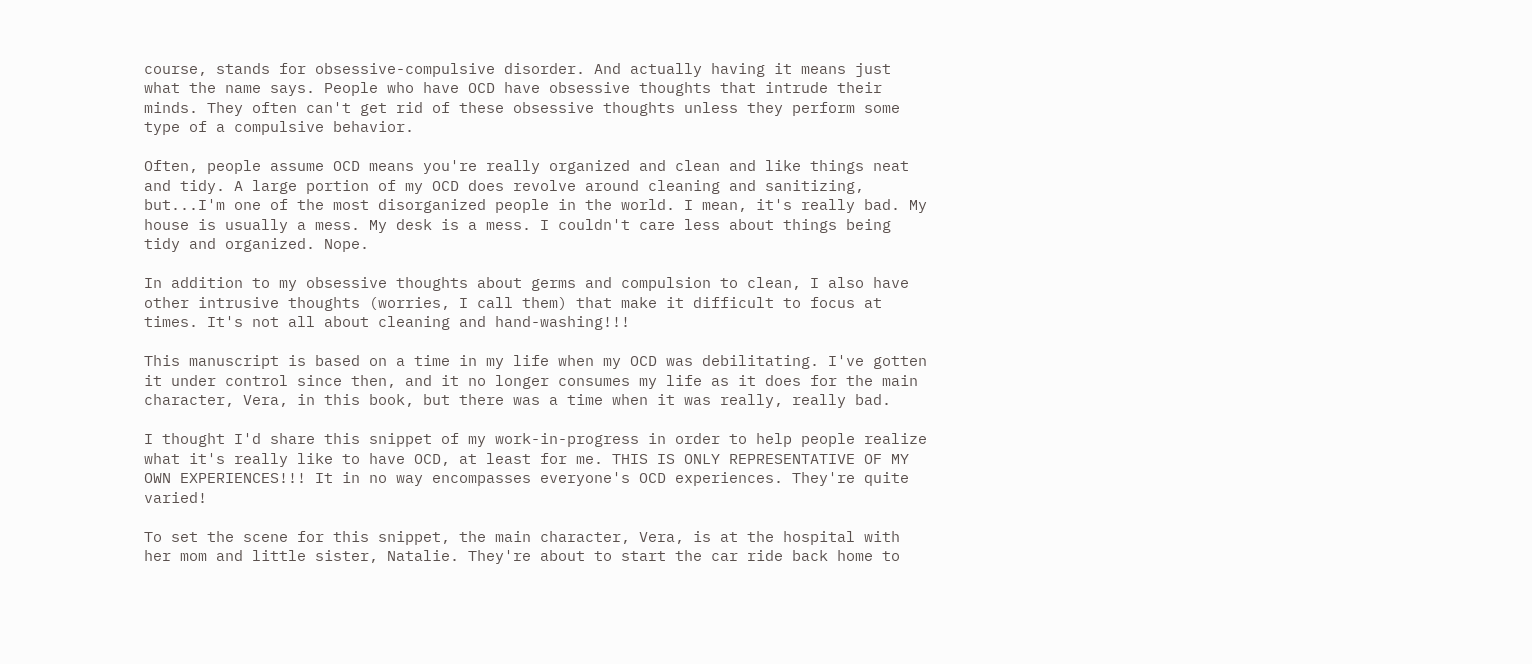course, stands for obsessive-compulsive disorder. And actually having it means just what the name says. People who have OCD have obsessive thoughts that intrude their minds. They often can't get rid of these obsessive thoughts unless they perform some type of a compulsive behavior.

Often, people assume OCD means you're really organized and clean and like things neat and tidy. A large portion of my OCD does revolve around cleaning and sanitizing, but...I'm one of the most disorganized people in the world. I mean, it's really bad. My house is usually a mess. My desk is a mess. I couldn't care less about things being tidy and organized. Nope.

In addition to my obsessive thoughts about germs and compulsion to clean, I also have other intrusive thoughts (worries, I call them) that make it difficult to focus at times. It's not all about cleaning and hand-washing!!!

This manuscript is based on a time in my life when my OCD was debilitating. I've gotten it under control since then, and it no longer consumes my life as it does for the main character, Vera, in this book, but there was a time when it was really, really bad.

I thought I'd share this snippet of my work-in-progress in order to help people realize what it's really like to have OCD, at least for me. THIS IS ONLY REPRESENTATIVE OF MY OWN EXPERIENCES!!! It in no way encompasses everyone's OCD experiences. They're quite varied!

To set the scene for this snippet, the main character, Vera, is at the hospital with her mom and little sister, Natalie. They're about to start the car ride back home to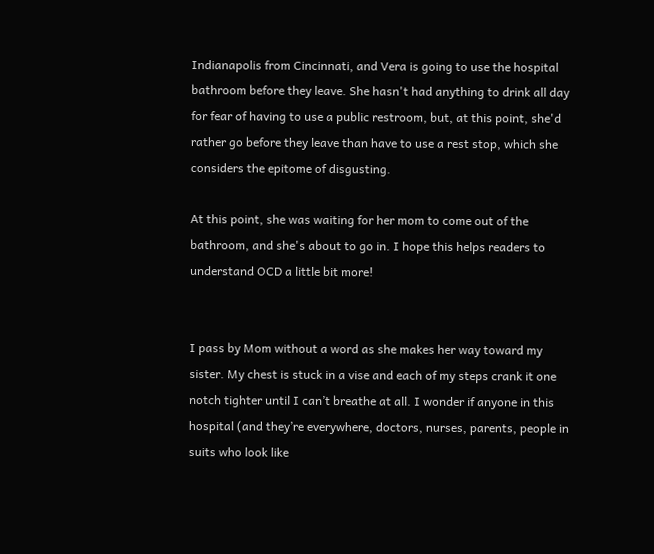Indianapolis from Cincinnati, and Vera is going to use the hospital bathroom before they leave. She hasn't had anything to drink all day for fear of having to use a public restroom, but, at this point, she'd rather go before they leave than have to use a rest stop, which she considers the epitome of disgusting.

At this point, she was waiting for her mom to come out of the bathroom, and she's about to go in. I hope this helps readers to understand OCD a little bit more!


I pass by Mom without a word as she makes her way toward my sister. My chest is stuck in a vise and each of my steps crank it one notch tighter until I can’t breathe at all. I wonder if anyone in this hospital (and they’re everywhere, doctors, nurses, parents, people in suits who look like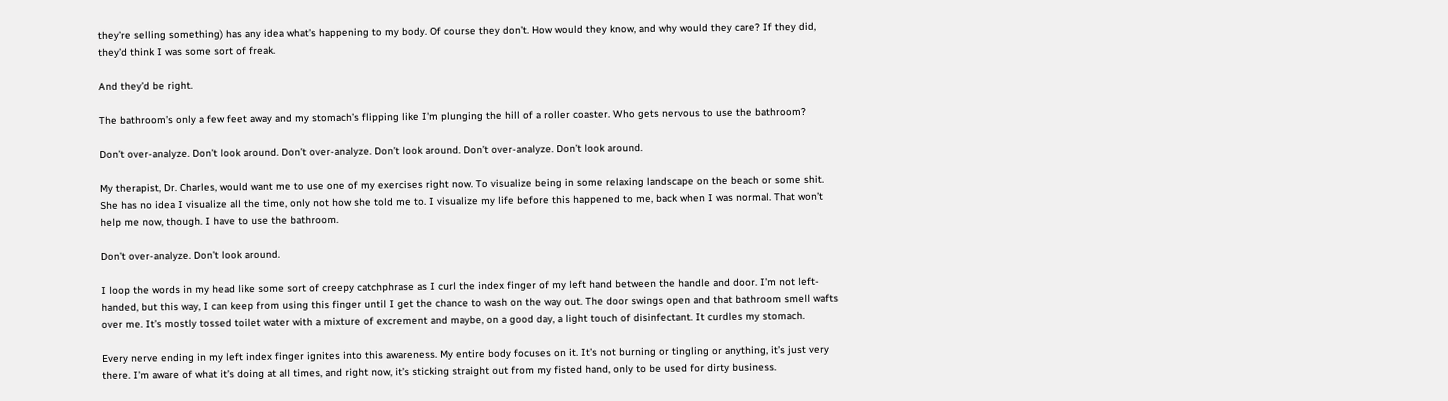they’re selling something) has any idea what’s happening to my body. Of course they don’t. How would they know, and why would they care? If they did, they’d think I was some sort of freak.

And they’d be right.

The bathroom’s only a few feet away and my stomach’s flipping like I'm plunging the hill of a roller coaster. Who gets nervous to use the bathroom?

Don’t over-analyze. Don’t look around. Don’t over-analyze. Don’t look around. Don’t over-analyze. Don’t look around.

My therapist, Dr. Charles, would want me to use one of my exercises right now. To visualize being in some relaxing landscape on the beach or some shit. She has no idea I visualize all the time, only not how she told me to. I visualize my life before this happened to me, back when I was normal. That won’t help me now, though. I have to use the bathroom.

Don’t over-analyze. Don’t look around.

I loop the words in my head like some sort of creepy catchphrase as I curl the index finger of my left hand between the handle and door. I’m not left-handed, but this way, I can keep from using this finger until I get the chance to wash on the way out. The door swings open and that bathroom smell wafts over me. It’s mostly tossed toilet water with a mixture of excrement and maybe, on a good day, a light touch of disinfectant. It curdles my stomach.

Every nerve ending in my left index finger ignites into this awareness. My entire body focuses on it. It’s not burning or tingling or anything, it’s just very there. I’m aware of what it’s doing at all times, and right now, it’s sticking straight out from my fisted hand, only to be used for dirty business.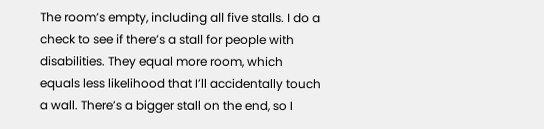The room’s empty, including all five stalls. I do a check to see if there’s a stall for people with disabilities. They equal more room, which equals less likelihood that I’ll accidentally touch a wall. There’s a bigger stall on the end, so I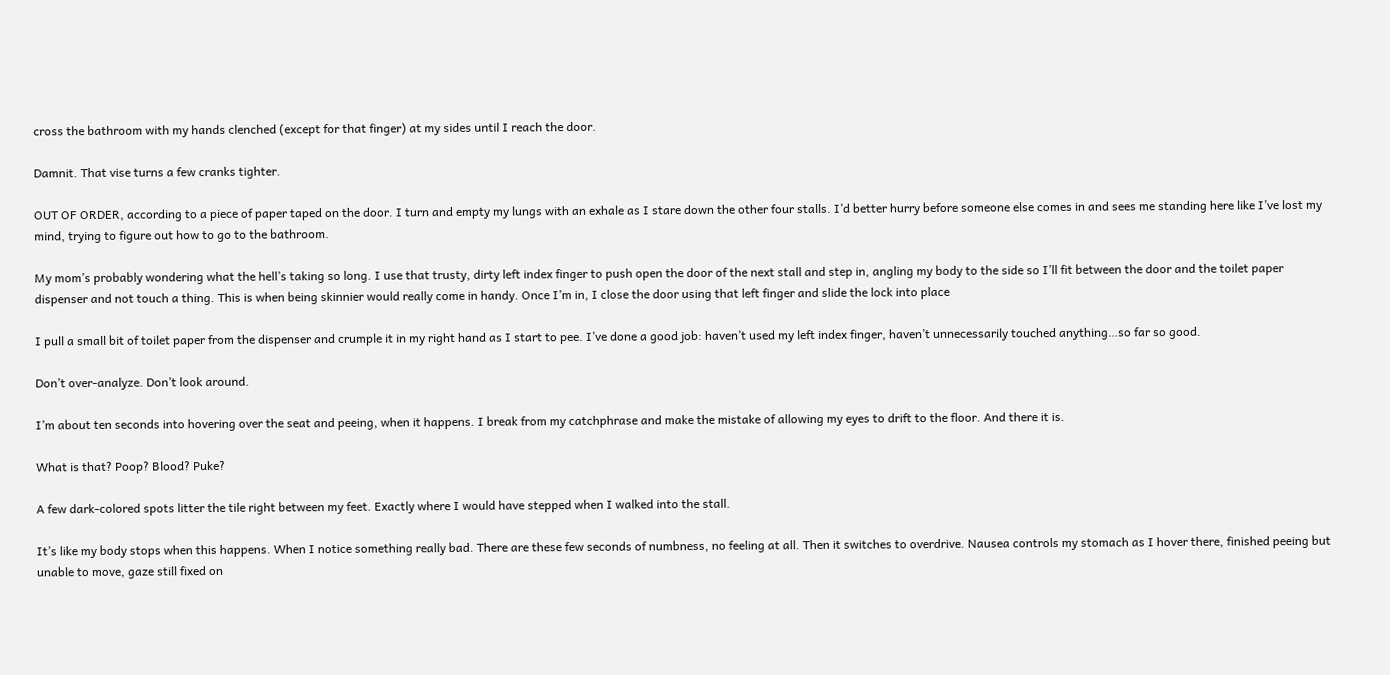cross the bathroom with my hands clenched (except for that finger) at my sides until I reach the door.

Damnit. That vise turns a few cranks tighter.

OUT OF ORDER, according to a piece of paper taped on the door. I turn and empty my lungs with an exhale as I stare down the other four stalls. I’d better hurry before someone else comes in and sees me standing here like I’ve lost my mind, trying to figure out how to go to the bathroom.

My mom’s probably wondering what the hell’s taking so long. I use that trusty, dirty left index finger to push open the door of the next stall and step in, angling my body to the side so I’ll fit between the door and the toilet paper dispenser and not touch a thing. This is when being skinnier would really come in handy. Once I’m in, I close the door using that left finger and slide the lock into place

I pull a small bit of toilet paper from the dispenser and crumple it in my right hand as I start to pee. I’ve done a good job: haven’t used my left index finger, haven’t unnecessarily touched anything…so far so good.

Don’t over-analyze. Don’t look around.

I’m about ten seconds into hovering over the seat and peeing, when it happens. I break from my catchphrase and make the mistake of allowing my eyes to drift to the floor. And there it is.

What is that? Poop? Blood? Puke?

A few dark-colored spots litter the tile right between my feet. Exactly where I would have stepped when I walked into the stall.

It’s like my body stops when this happens. When I notice something really bad. There are these few seconds of numbness, no feeling at all. Then it switches to overdrive. Nausea controls my stomach as I hover there, finished peeing but unable to move, gaze still fixed on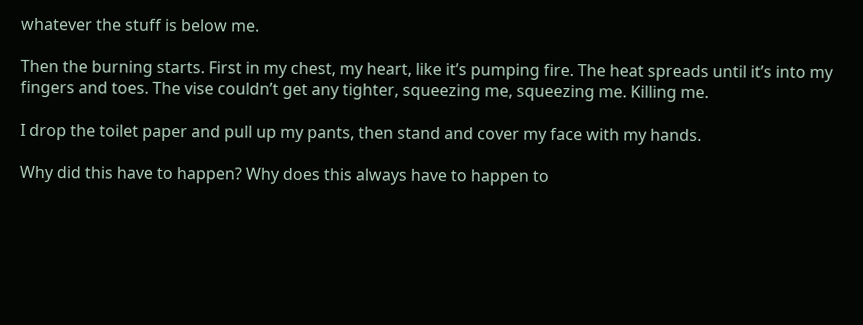whatever the stuff is below me.

Then the burning starts. First in my chest, my heart, like it’s pumping fire. The heat spreads until it’s into my fingers and toes. The vise couldn’t get any tighter, squeezing me, squeezing me. Killing me.

I drop the toilet paper and pull up my pants, then stand and cover my face with my hands.

Why did this have to happen? Why does this always have to happen to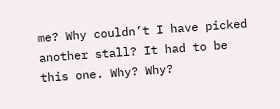me? Why couldn’t I have picked another stall? It had to be this one. Why? Why?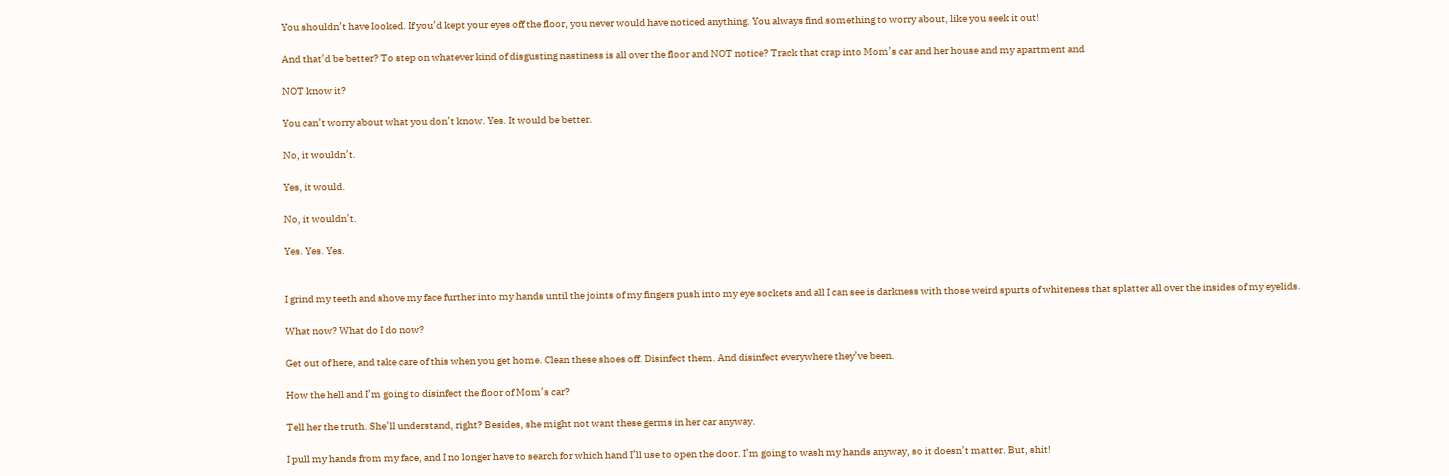You shouldn’t have looked. If you’d kept your eyes off the floor, you never would have noticed anything. You always find something to worry about, like you seek it out!

And that’d be better? To step on whatever kind of disgusting nastiness is all over the floor and NOT notice? Track that crap into Mom’s car and her house and my apartment and

NOT know it?

You can’t worry about what you don’t know. Yes. It would be better.

No, it wouldn’t.

Yes, it would.

No, it wouldn’t.

Yes. Yes. Yes.


I grind my teeth and shove my face further into my hands until the joints of my fingers push into my eye sockets and all I can see is darkness with those weird spurts of whiteness that splatter all over the insides of my eyelids.

What now? What do I do now?

Get out of here, and take care of this when you get home. Clean these shoes off. Disinfect them. And disinfect everywhere they’ve been.

How the hell and I’m going to disinfect the floor of Mom’s car?

Tell her the truth. She’ll understand, right? Besides, she might not want these germs in her car anyway.

I pull my hands from my face, and I no longer have to search for which hand I’ll use to open the door. I’m going to wash my hands anyway, so it doesn’t matter. But, shit!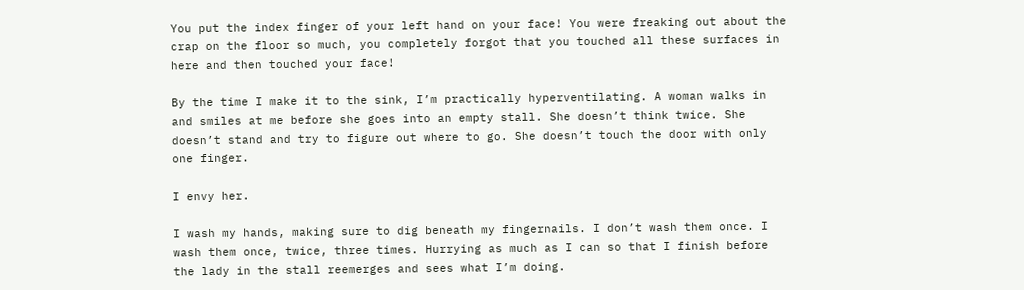You put the index finger of your left hand on your face! You were freaking out about the crap on the floor so much, you completely forgot that you touched all these surfaces in here and then touched your face!

By the time I make it to the sink, I’m practically hyperventilating. A woman walks in and smiles at me before she goes into an empty stall. She doesn’t think twice. She doesn’t stand and try to figure out where to go. She doesn’t touch the door with only one finger.

I envy her.

I wash my hands, making sure to dig beneath my fingernails. I don’t wash them once. I wash them once, twice, three times. Hurrying as much as I can so that I finish before the lady in the stall reemerges and sees what I’m doing.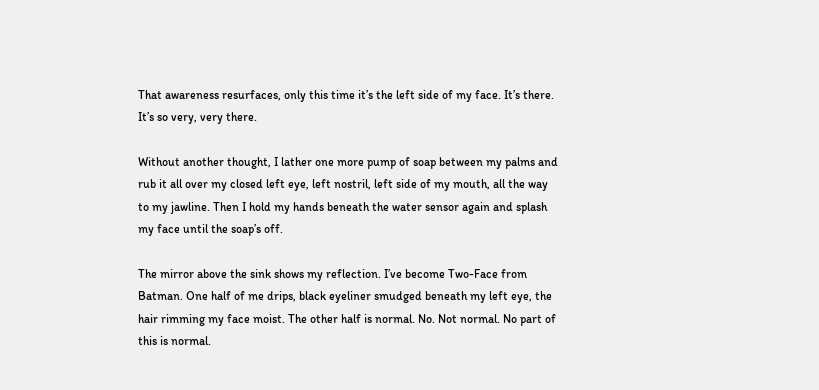That awareness resurfaces, only this time it’s the left side of my face. It’s there. It’s so very, very there.

Without another thought, I lather one more pump of soap between my palms and rub it all over my closed left eye, left nostril, left side of my mouth, all the way to my jawline. Then I hold my hands beneath the water sensor again and splash my face until the soap’s off.

The mirror above the sink shows my reflection. I’ve become Two-Face from Batman. One half of me drips, black eyeliner smudged beneath my left eye, the hair rimming my face moist. The other half is normal. No. Not normal. No part of this is normal.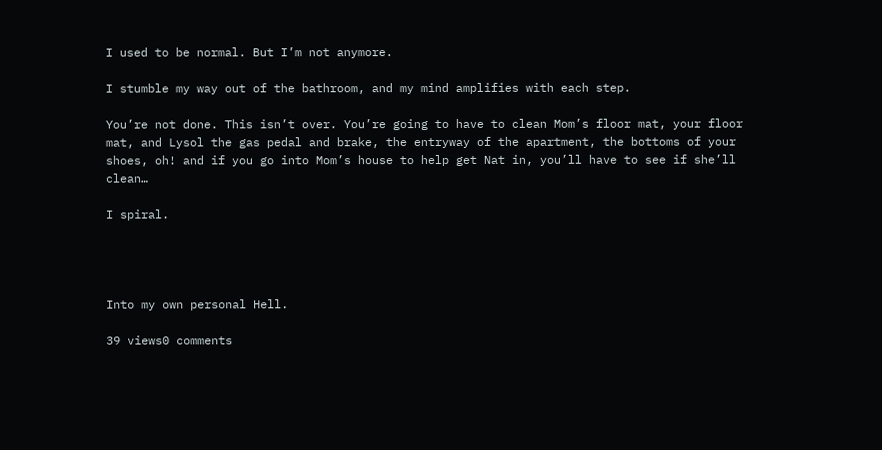I used to be normal. But I’m not anymore.

I stumble my way out of the bathroom, and my mind amplifies with each step.

You’re not done. This isn’t over. You’re going to have to clean Mom’s floor mat, your floor mat, and Lysol the gas pedal and brake, the entryway of the apartment, the bottoms of your shoes, oh! and if you go into Mom’s house to help get Nat in, you’ll have to see if she’ll clean…

I spiral.




Into my own personal Hell.

39 views0 comments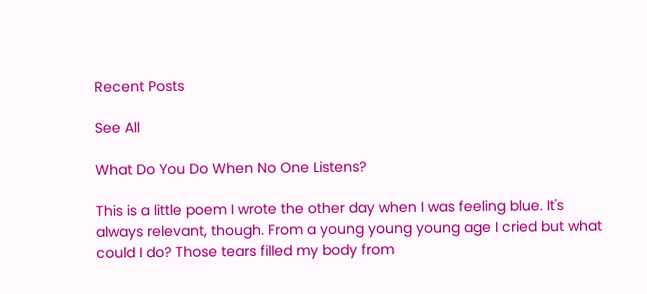Recent Posts

See All

What Do You Do When No One Listens?

This is a little poem I wrote the other day when I was feeling blue. It's always relevant, though. From a young young young age I cried but what could I do? Those tears filled my body from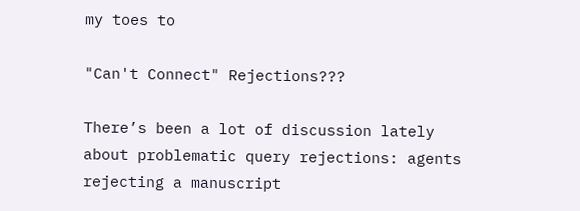my toes to

"Can't Connect" Rejections???

There’s been a lot of discussion lately about problematic query rejections: agents rejecting a manuscript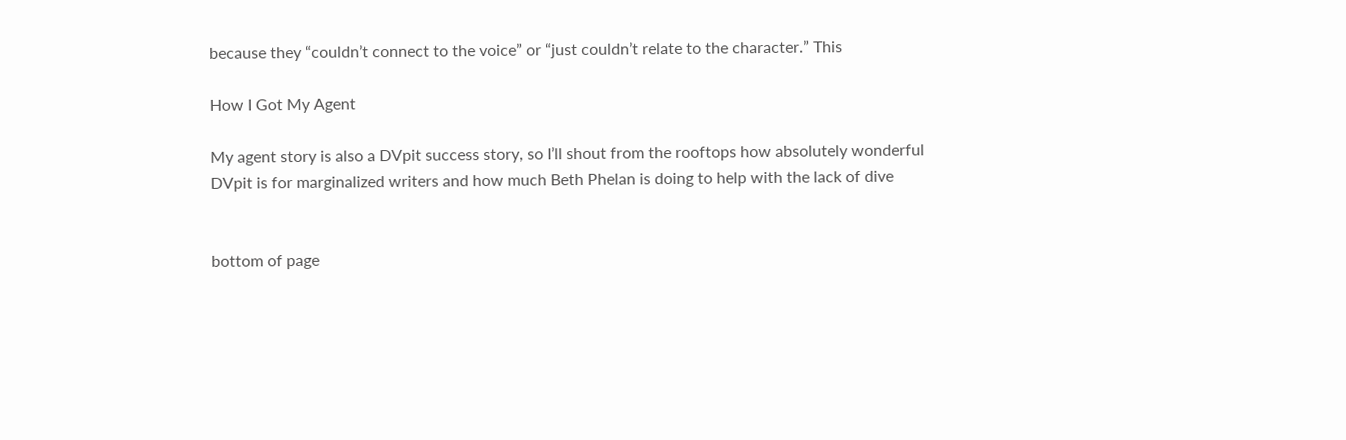because they “couldn’t connect to the voice” or “just couldn’t relate to the character.” This

How I Got My Agent

My agent story is also a DVpit success story, so I’ll shout from the rooftops how absolutely wonderful DVpit is for marginalized writers and how much Beth Phelan is doing to help with the lack of dive


bottom of page